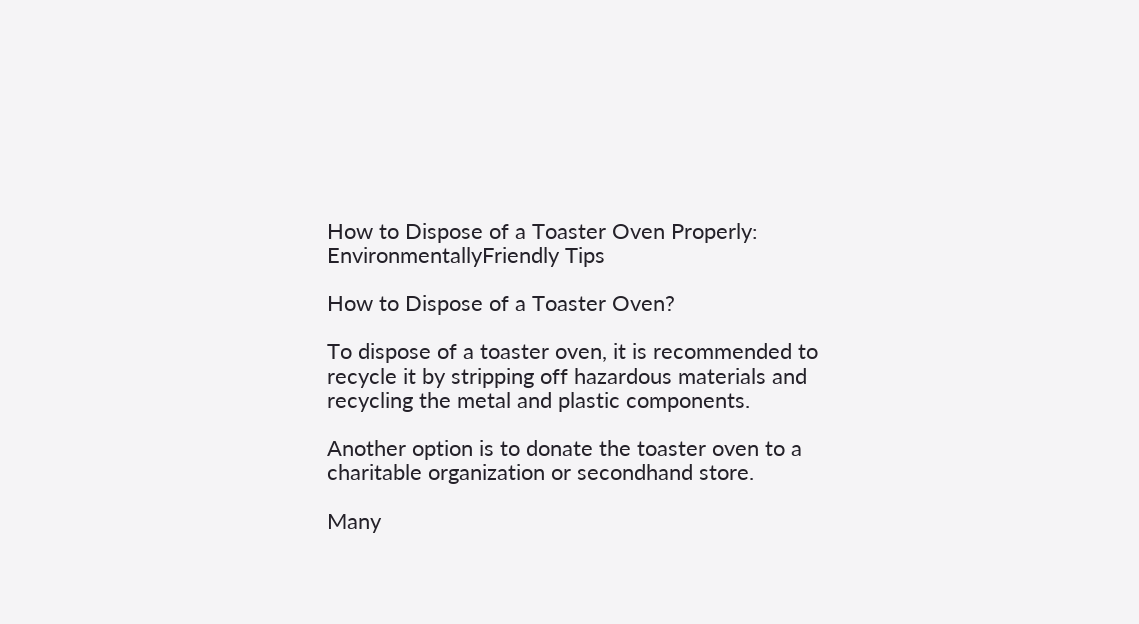How to Dispose of a Toaster Oven Properly: EnvironmentallyFriendly Tips

How to Dispose of a Toaster Oven?

To dispose of a toaster oven, it is recommended to recycle it by stripping off hazardous materials and recycling the metal and plastic components.

Another option is to donate the toaster oven to a charitable organization or secondhand store.

Many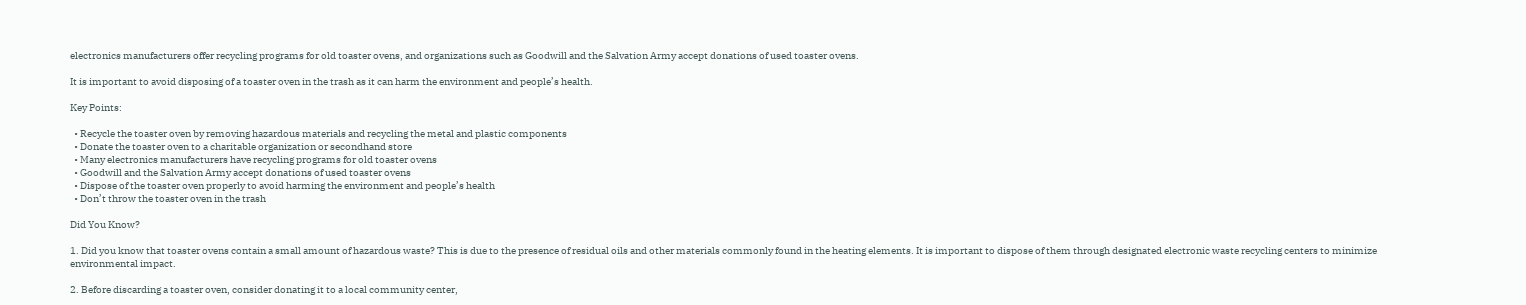electronics manufacturers offer recycling programs for old toaster ovens, and organizations such as Goodwill and the Salvation Army accept donations of used toaster ovens.

It is important to avoid disposing of a toaster oven in the trash as it can harm the environment and people’s health.

Key Points:

  • Recycle the toaster oven by removing hazardous materials and recycling the metal and plastic components
  • Donate the toaster oven to a charitable organization or secondhand store
  • Many electronics manufacturers have recycling programs for old toaster ovens
  • Goodwill and the Salvation Army accept donations of used toaster ovens
  • Dispose of the toaster oven properly to avoid harming the environment and people’s health
  • Don’t throw the toaster oven in the trash

Did You Know?

1. Did you know that toaster ovens contain a small amount of hazardous waste? This is due to the presence of residual oils and other materials commonly found in the heating elements. It is important to dispose of them through designated electronic waste recycling centers to minimize environmental impact.

2. Before discarding a toaster oven, consider donating it to a local community center,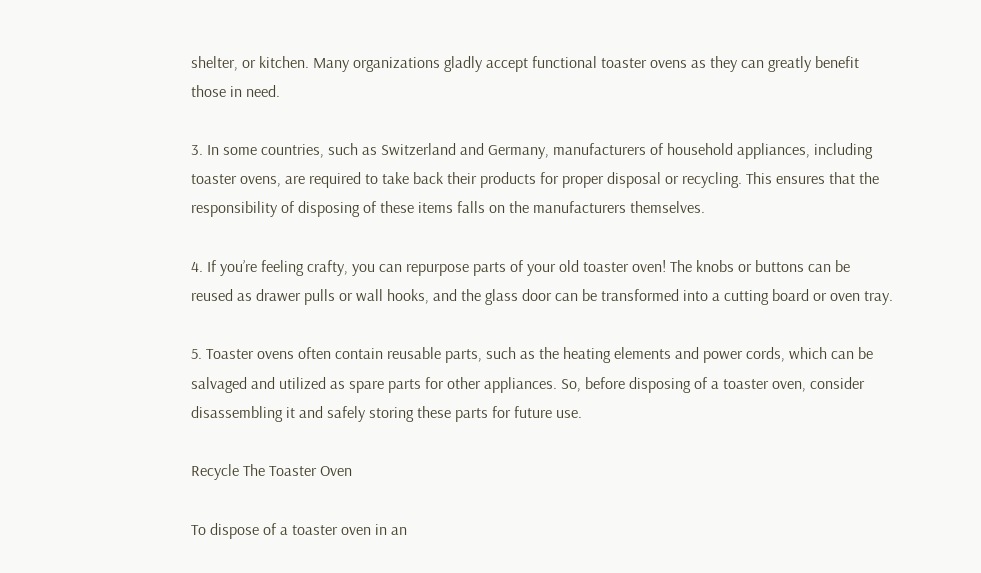shelter, or kitchen. Many organizations gladly accept functional toaster ovens as they can greatly benefit those in need.

3. In some countries, such as Switzerland and Germany, manufacturers of household appliances, including toaster ovens, are required to take back their products for proper disposal or recycling. This ensures that the responsibility of disposing of these items falls on the manufacturers themselves.

4. If you’re feeling crafty, you can repurpose parts of your old toaster oven! The knobs or buttons can be reused as drawer pulls or wall hooks, and the glass door can be transformed into a cutting board or oven tray.

5. Toaster ovens often contain reusable parts, such as the heating elements and power cords, which can be salvaged and utilized as spare parts for other appliances. So, before disposing of a toaster oven, consider disassembling it and safely storing these parts for future use.

Recycle The Toaster Oven

To dispose of a toaster oven in an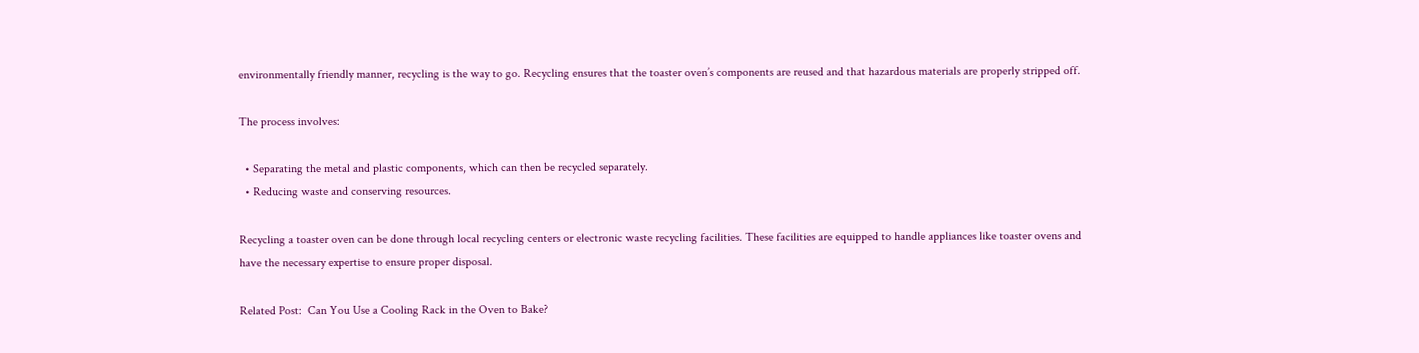environmentally friendly manner, recycling is the way to go. Recycling ensures that the toaster oven’s components are reused and that hazardous materials are properly stripped off.

The process involves:

  • Separating the metal and plastic components, which can then be recycled separately.
  • Reducing waste and conserving resources.

Recycling a toaster oven can be done through local recycling centers or electronic waste recycling facilities. These facilities are equipped to handle appliances like toaster ovens and have the necessary expertise to ensure proper disposal.

Related Post:  Can You Use a Cooling Rack in the Oven to Bake?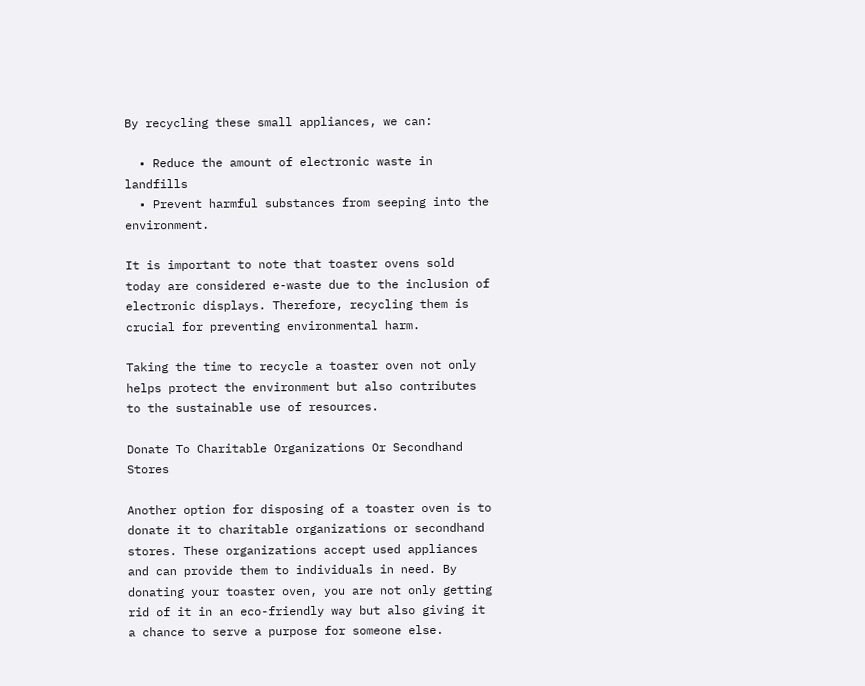By recycling these small appliances, we can:

  • Reduce the amount of electronic waste in landfills
  • Prevent harmful substances from seeping into the environment.

It is important to note that toaster ovens sold today are considered e-waste due to the inclusion of electronic displays. Therefore, recycling them is crucial for preventing environmental harm.

Taking the time to recycle a toaster oven not only helps protect the environment but also contributes to the sustainable use of resources.

Donate To Charitable Organizations Or Secondhand Stores

Another option for disposing of a toaster oven is to donate it to charitable organizations or secondhand stores. These organizations accept used appliances and can provide them to individuals in need. By donating your toaster oven, you are not only getting rid of it in an eco-friendly way but also giving it a chance to serve a purpose for someone else.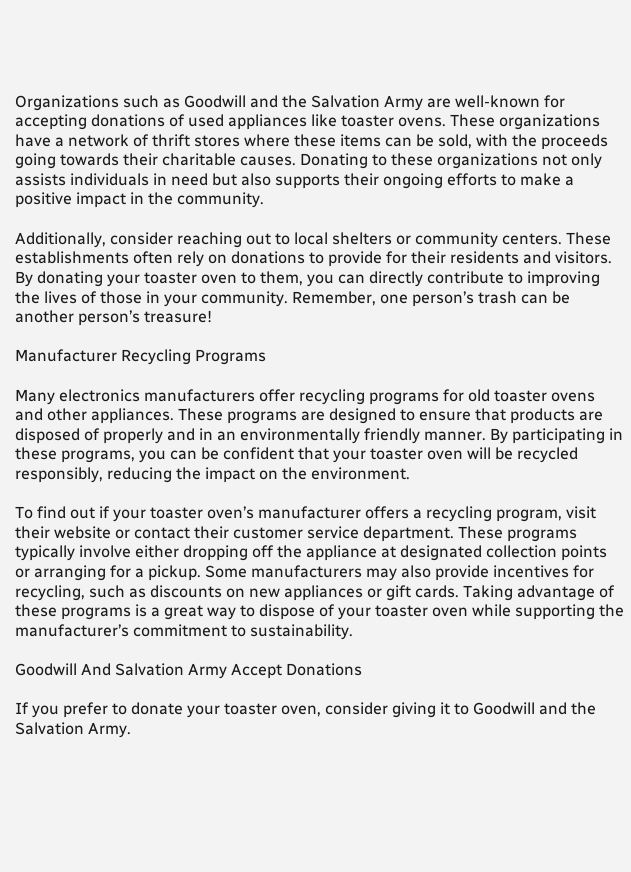Organizations such as Goodwill and the Salvation Army are well-known for accepting donations of used appliances like toaster ovens. These organizations have a network of thrift stores where these items can be sold, with the proceeds going towards their charitable causes. Donating to these organizations not only assists individuals in need but also supports their ongoing efforts to make a positive impact in the community.

Additionally, consider reaching out to local shelters or community centers. These establishments often rely on donations to provide for their residents and visitors. By donating your toaster oven to them, you can directly contribute to improving the lives of those in your community. Remember, one person’s trash can be another person’s treasure!

Manufacturer Recycling Programs

Many electronics manufacturers offer recycling programs for old toaster ovens and other appliances. These programs are designed to ensure that products are disposed of properly and in an environmentally friendly manner. By participating in these programs, you can be confident that your toaster oven will be recycled responsibly, reducing the impact on the environment.

To find out if your toaster oven’s manufacturer offers a recycling program, visit their website or contact their customer service department. These programs typically involve either dropping off the appliance at designated collection points or arranging for a pickup. Some manufacturers may also provide incentives for recycling, such as discounts on new appliances or gift cards. Taking advantage of these programs is a great way to dispose of your toaster oven while supporting the manufacturer’s commitment to sustainability.

Goodwill And Salvation Army Accept Donations

If you prefer to donate your toaster oven, consider giving it to Goodwill and the Salvation Army.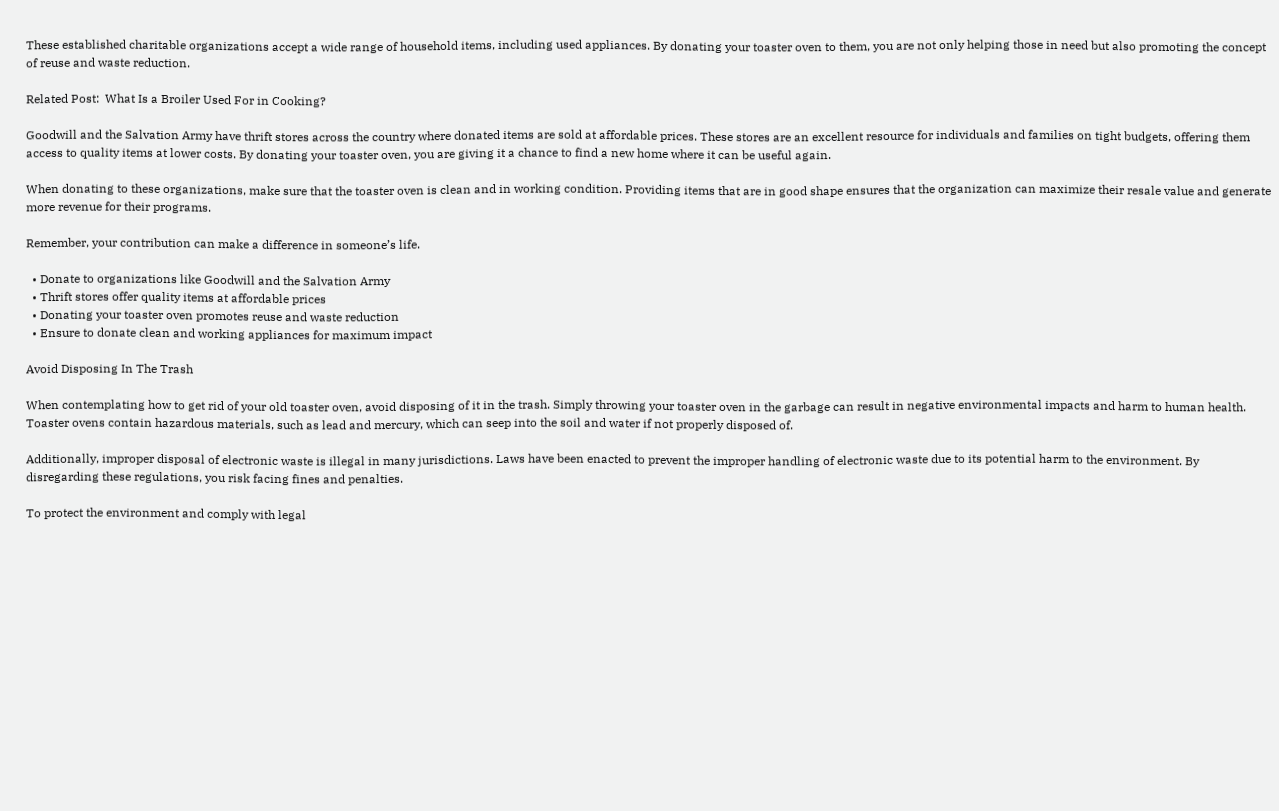These established charitable organizations accept a wide range of household items, including used appliances. By donating your toaster oven to them, you are not only helping those in need but also promoting the concept of reuse and waste reduction.

Related Post:  What Is a Broiler Used For in Cooking?

Goodwill and the Salvation Army have thrift stores across the country where donated items are sold at affordable prices. These stores are an excellent resource for individuals and families on tight budgets, offering them access to quality items at lower costs. By donating your toaster oven, you are giving it a chance to find a new home where it can be useful again.

When donating to these organizations, make sure that the toaster oven is clean and in working condition. Providing items that are in good shape ensures that the organization can maximize their resale value and generate more revenue for their programs.

Remember, your contribution can make a difference in someone’s life.

  • Donate to organizations like Goodwill and the Salvation Army
  • Thrift stores offer quality items at affordable prices
  • Donating your toaster oven promotes reuse and waste reduction
  • Ensure to donate clean and working appliances for maximum impact

Avoid Disposing In The Trash

When contemplating how to get rid of your old toaster oven, avoid disposing of it in the trash. Simply throwing your toaster oven in the garbage can result in negative environmental impacts and harm to human health. Toaster ovens contain hazardous materials, such as lead and mercury, which can seep into the soil and water if not properly disposed of.

Additionally, improper disposal of electronic waste is illegal in many jurisdictions. Laws have been enacted to prevent the improper handling of electronic waste due to its potential harm to the environment. By disregarding these regulations, you risk facing fines and penalties.

To protect the environment and comply with legal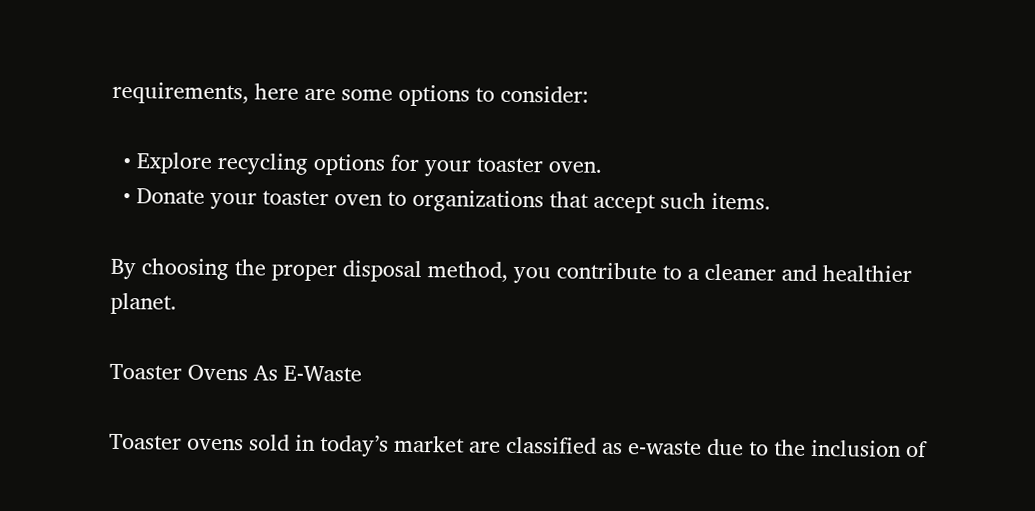requirements, here are some options to consider:

  • Explore recycling options for your toaster oven.
  • Donate your toaster oven to organizations that accept such items.

By choosing the proper disposal method, you contribute to a cleaner and healthier planet.

Toaster Ovens As E-Waste

Toaster ovens sold in today’s market are classified as e-waste due to the inclusion of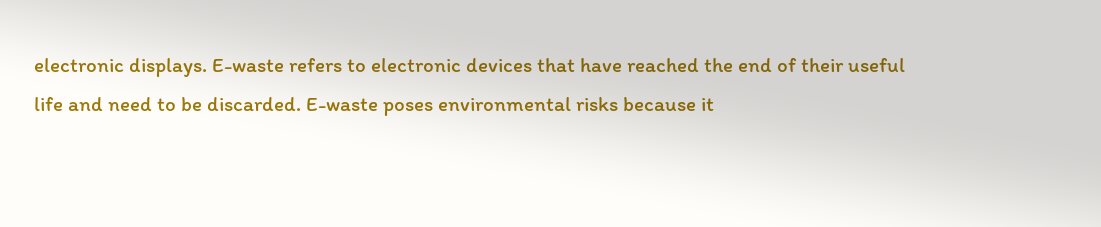electronic displays. E-waste refers to electronic devices that have reached the end of their useful life and need to be discarded. E-waste poses environmental risks because it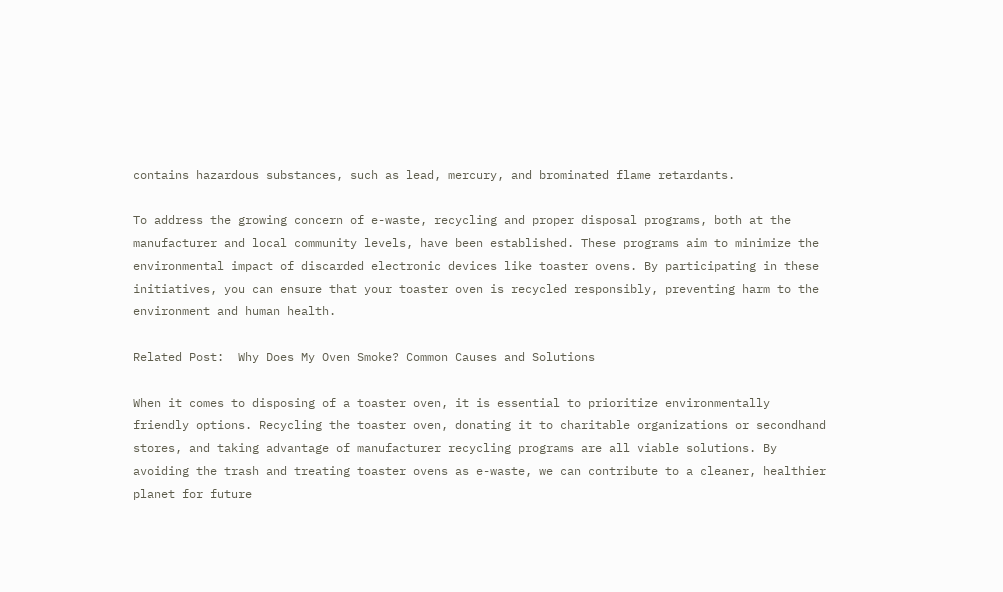contains hazardous substances, such as lead, mercury, and brominated flame retardants.

To address the growing concern of e-waste, recycling and proper disposal programs, both at the manufacturer and local community levels, have been established. These programs aim to minimize the environmental impact of discarded electronic devices like toaster ovens. By participating in these initiatives, you can ensure that your toaster oven is recycled responsibly, preventing harm to the environment and human health.

Related Post:  Why Does My Oven Smoke? Common Causes and Solutions

When it comes to disposing of a toaster oven, it is essential to prioritize environmentally friendly options. Recycling the toaster oven, donating it to charitable organizations or secondhand stores, and taking advantage of manufacturer recycling programs are all viable solutions. By avoiding the trash and treating toaster ovens as e-waste, we can contribute to a cleaner, healthier planet for future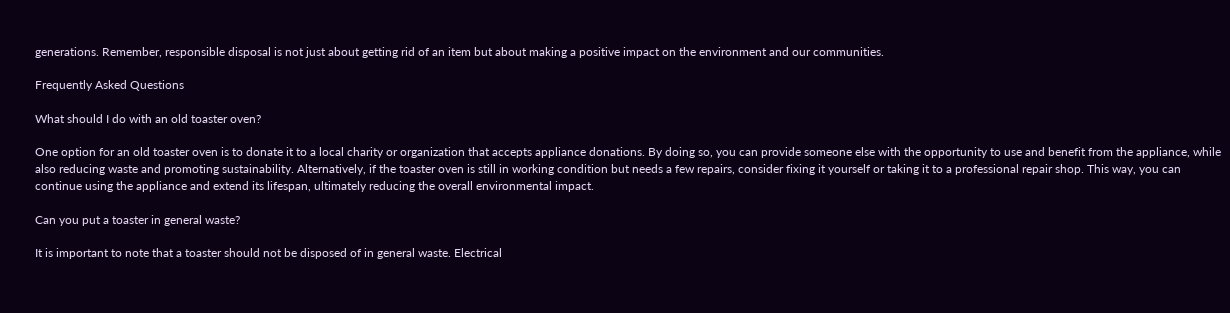generations. Remember, responsible disposal is not just about getting rid of an item but about making a positive impact on the environment and our communities.

Frequently Asked Questions

What should I do with an old toaster oven?

One option for an old toaster oven is to donate it to a local charity or organization that accepts appliance donations. By doing so, you can provide someone else with the opportunity to use and benefit from the appliance, while also reducing waste and promoting sustainability. Alternatively, if the toaster oven is still in working condition but needs a few repairs, consider fixing it yourself or taking it to a professional repair shop. This way, you can continue using the appliance and extend its lifespan, ultimately reducing the overall environmental impact.

Can you put a toaster in general waste?

It is important to note that a toaster should not be disposed of in general waste. Electrical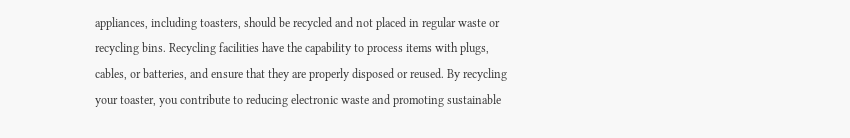appliances, including toasters, should be recycled and not placed in regular waste or recycling bins. Recycling facilities have the capability to process items with plugs, cables, or batteries, and ensure that they are properly disposed or reused. By recycling your toaster, you contribute to reducing electronic waste and promoting sustainable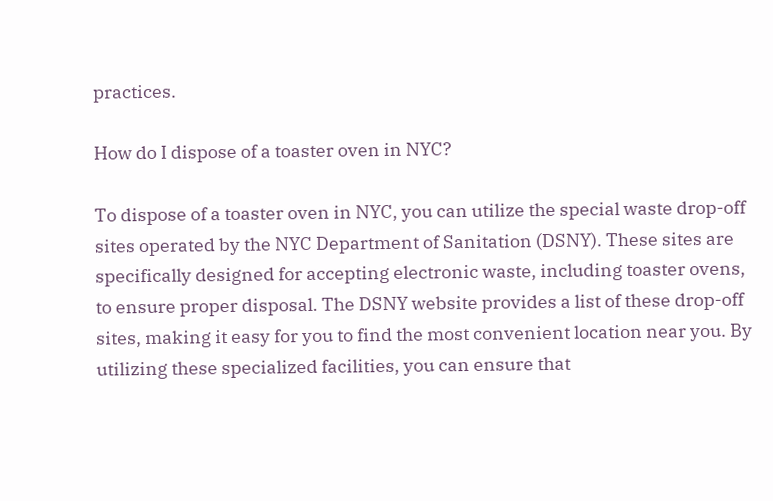practices.

How do I dispose of a toaster oven in NYC?

To dispose of a toaster oven in NYC, you can utilize the special waste drop-off sites operated by the NYC Department of Sanitation (DSNY). These sites are specifically designed for accepting electronic waste, including toaster ovens, to ensure proper disposal. The DSNY website provides a list of these drop-off sites, making it easy for you to find the most convenient location near you. By utilizing these specialized facilities, you can ensure that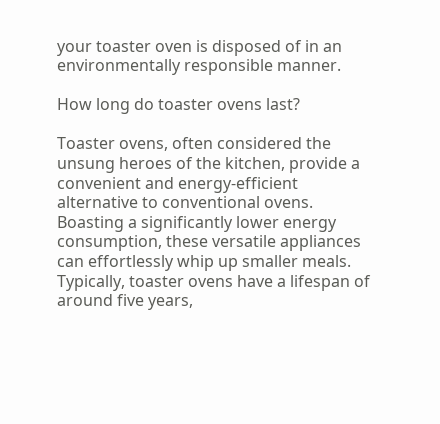your toaster oven is disposed of in an environmentally responsible manner.

How long do toaster ovens last?

Toaster ovens, often considered the unsung heroes of the kitchen, provide a convenient and energy-efficient alternative to conventional ovens. Boasting a significantly lower energy consumption, these versatile appliances can effortlessly whip up smaller meals. Typically, toaster ovens have a lifespan of around five years,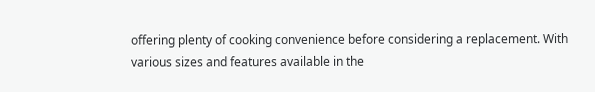offering plenty of cooking convenience before considering a replacement. With various sizes and features available in the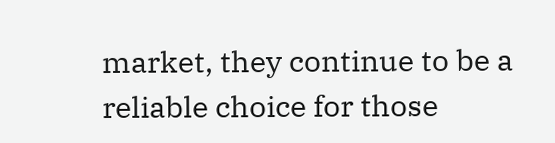market, they continue to be a reliable choice for those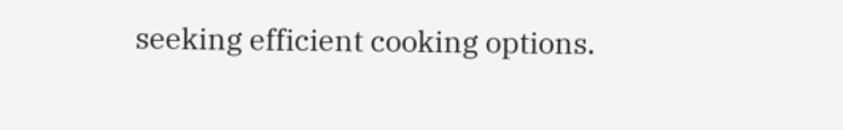seeking efficient cooking options.